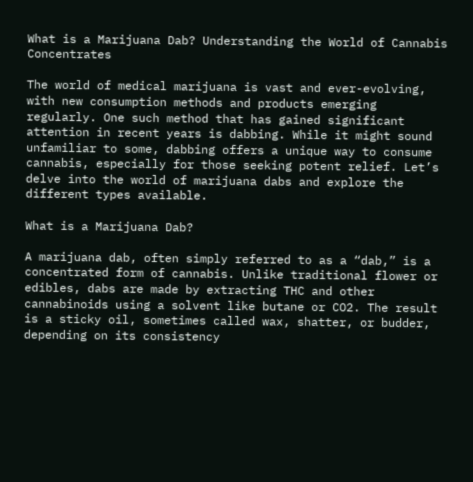What is a Marijuana Dab? Understanding the World of Cannabis Concentrates

The world of medical marijuana is vast and ever-evolving, with new consumption methods and products emerging regularly. One such method that has gained significant attention in recent years is dabbing. While it might sound unfamiliar to some, dabbing offers a unique way to consume cannabis, especially for those seeking potent relief. Let’s delve into the world of marijuana dabs and explore the different types available.

What is a Marijuana Dab?

A marijuana dab, often simply referred to as a “dab,” is a concentrated form of cannabis. Unlike traditional flower or edibles, dabs are made by extracting THC and other cannabinoids using a solvent like butane or CO2. The result is a sticky oil, sometimes called wax, shatter, or budder, depending on its consistency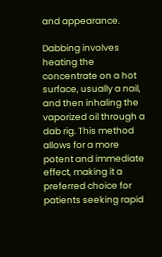and appearance.

Dabbing involves heating the concentrate on a hot surface, usually a nail, and then inhaling the vaporized oil through a dab rig. This method allows for a more potent and immediate effect, making it a preferred choice for patients seeking rapid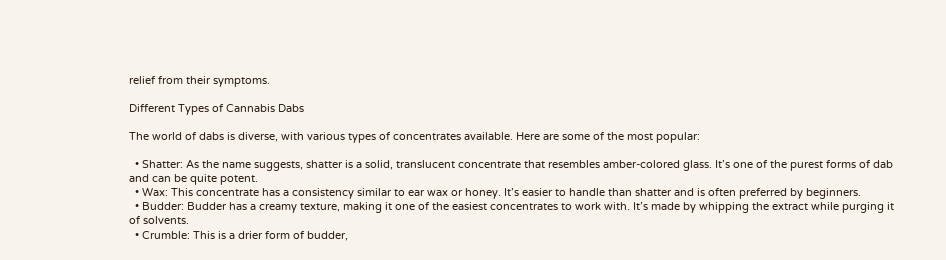relief from their symptoms.

Different Types of Cannabis Dabs

The world of dabs is diverse, with various types of concentrates available. Here are some of the most popular:

  • Shatter: As the name suggests, shatter is a solid, translucent concentrate that resembles amber-colored glass. It’s one of the purest forms of dab and can be quite potent.
  • Wax: This concentrate has a consistency similar to ear wax or honey. It’s easier to handle than shatter and is often preferred by beginners.
  • Budder: Budder has a creamy texture, making it one of the easiest concentrates to work with. It’s made by whipping the extract while purging it of solvents.
  • Crumble: This is a drier form of budder,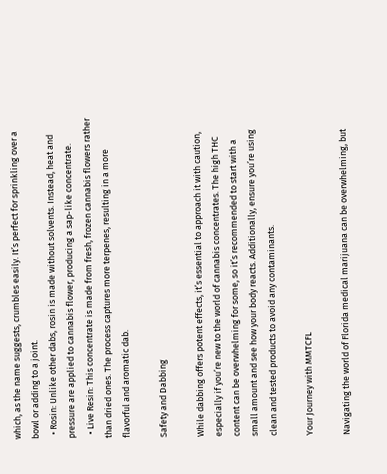which, as the name suggests, crumbles easily. It’s perfect for sprinkling over a bowl or adding to a joint.
  • Rosin: Unlike other dabs, rosin is made without solvents. Instead, heat and pressure are applied to cannabis flower, producing a sap-like concentrate.
  • Live Resin: This concentrate is made from fresh, frozen cannabis flowers rather than dried ones. The process captures more terpenes, resulting in a more flavorful and aromatic dab.

Safety and Dabbing

While dabbing offers potent effects, it’s essential to approach it with caution, especially if you’re new to the world of cannabis concentrates. The high THC content can be overwhelming for some, so it’s recommended to start with a small amount and see how your body reacts. Additionally, ensure you’re using clean and tested products to avoid any contaminants.

Your Journey with MMTCFL

Navigating the world of Florida medical marijuana can be overwhelming, but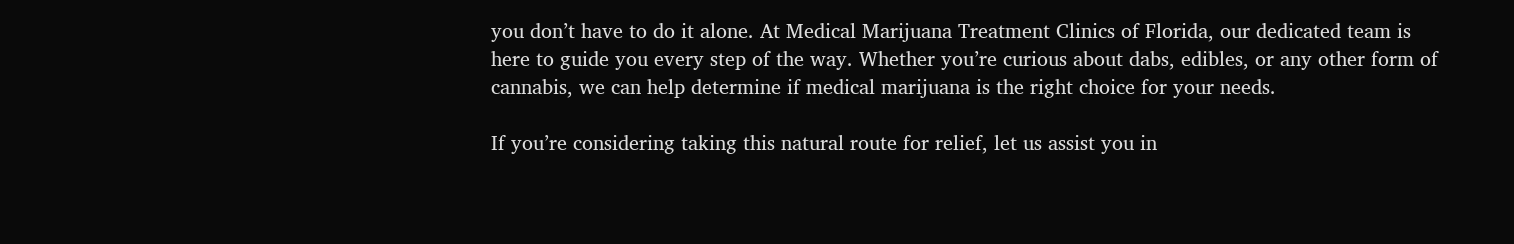you don’t have to do it alone. At Medical Marijuana Treatment Clinics of Florida, our dedicated team is here to guide you every step of the way. Whether you’re curious about dabs, edibles, or any other form of cannabis, we can help determine if medical marijuana is the right choice for your needs.

If you’re considering taking this natural route for relief, let us assist you in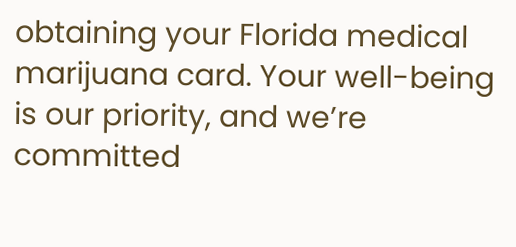obtaining your Florida medical marijuana card. Your well-being is our priority, and we’re committed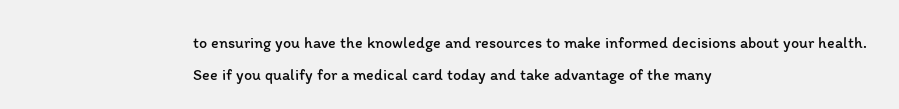to ensuring you have the knowledge and resources to make informed decisions about your health. See if you qualify for a medical card today and take advantage of the many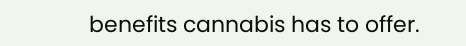benefits cannabis has to offer.